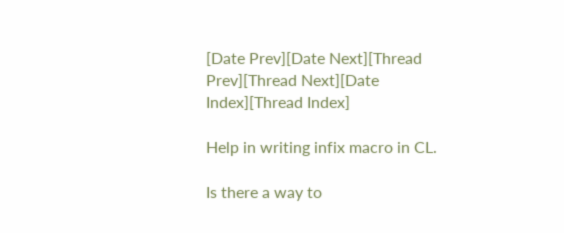[Date Prev][Date Next][Thread Prev][Thread Next][Date Index][Thread Index]

Help in writing infix macro in CL.

Is there a way to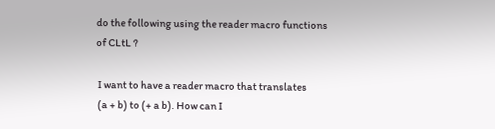do the following using the reader macro functions
of CLtL ?

 I want to have a reader macro that translates
 (a + b) to (+ a b). How can I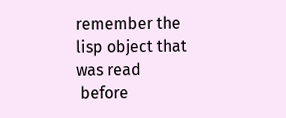remember the lisp object that was read
 before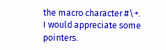the macro character #\+.
I would appreciate some pointers.